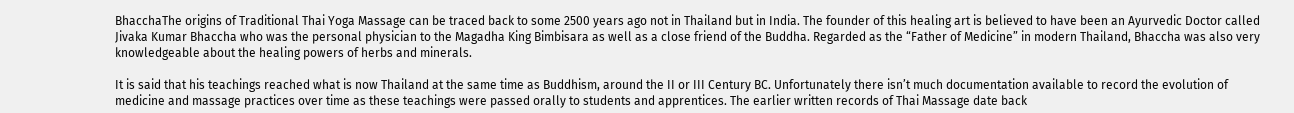BhacchaThe origins of Traditional Thai Yoga Massage can be traced back to some 2500 years ago not in Thailand but in India. The founder of this healing art is believed to have been an Ayurvedic Doctor called Jivaka Kumar Bhaccha who was the personal physician to the Magadha King Bimbisara as well as a close friend of the Buddha. Regarded as the “Father of Medicine” in modern Thailand, Bhaccha was also very knowledgeable about the healing powers of herbs and minerals.

It is said that his teachings reached what is now Thailand at the same time as Buddhism, around the II or III Century BC. Unfortunately there isn’t much documentation available to record the evolution of medicine and massage practices over time as these teachings were passed orally to students and apprentices. The earlier written records of Thai Massage date back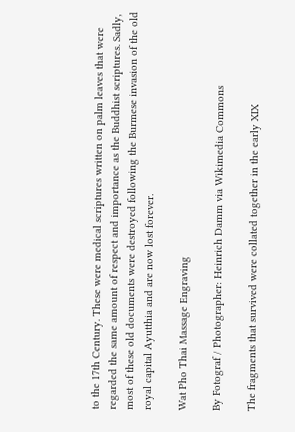to the 17th Century. These were medical scriptures written on palm leaves that were regarded the same amount of respect and importance as the Buddhist scriptures. Sadly, most of these old documents were destroyed following the Burmese invasion of the old royal capital Ayutthia and are now lost forever.

Wat Pho Thai Massage Engraving

By Fotograf / Photographer: Heinrich Damm via Wikimedia Commons

The fragments that survived were collated together in the early XIX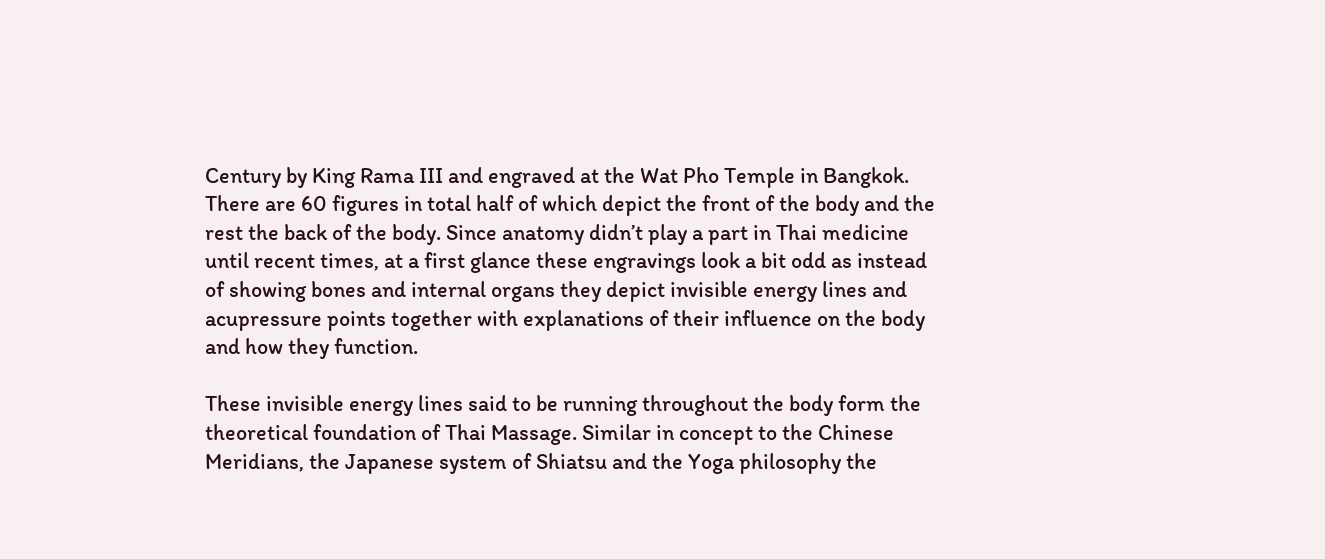Century by King Rama III and engraved at the Wat Pho Temple in Bangkok. There are 60 figures in total half of which depict the front of the body and the rest the back of the body. Since anatomy didn’t play a part in Thai medicine until recent times, at a first glance these engravings look a bit odd as instead of showing bones and internal organs they depict invisible energy lines and acupressure points together with explanations of their influence on the body and how they function.

These invisible energy lines said to be running throughout the body form the theoretical foundation of Thai Massage. Similar in concept to the Chinese Meridians, the Japanese system of Shiatsu and the Yoga philosophy the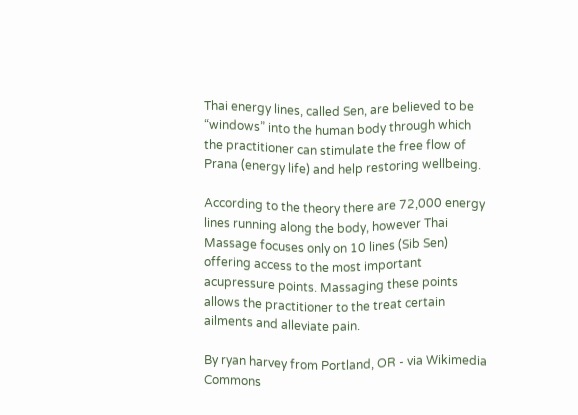Thai energy lines, called Sen, are believed to be “windows” into the human body through which the practitioner can stimulate the free flow of Prana (energy life) and help restoring wellbeing.

According to the theory there are 72,000 energy lines running along the body, however Thai Massage focuses only on 10 lines (Sib Sen) offering access to the most important acupressure points. Massaging these points allows the practitioner to the treat certain ailments and alleviate pain.

By ryan harvey from Portland, OR - via Wikimedia Commons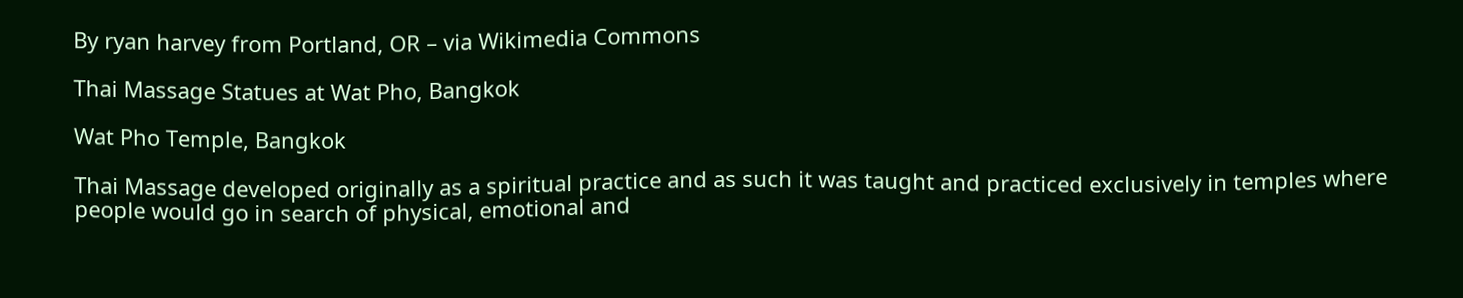By ryan harvey from Portland, OR – via Wikimedia Commons

Thai Massage Statues at Wat Pho, Bangkok

Wat Pho Temple, Bangkok

Thai Massage developed originally as a spiritual practice and as such it was taught and practiced exclusively in temples where people would go in search of physical, emotional and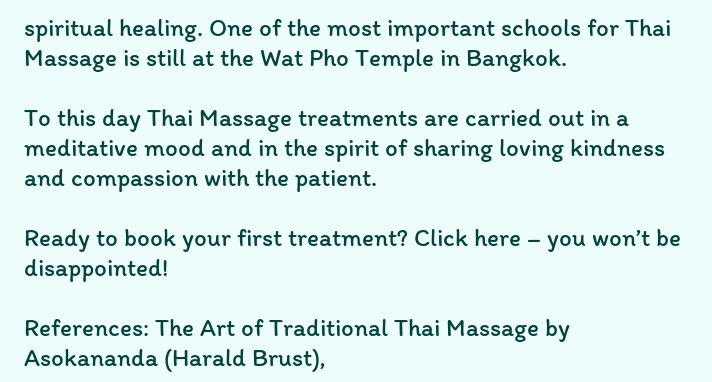spiritual healing. One of the most important schools for Thai Massage is still at the Wat Pho Temple in Bangkok.

To this day Thai Massage treatments are carried out in a meditative mood and in the spirit of sharing loving kindness and compassion with the patient.

Ready to book your first treatment? Click here – you won’t be disappointed!

References: The Art of Traditional Thai Massage by Asokananda (Harald Brust),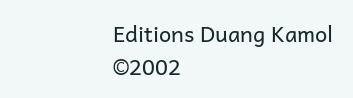Editions Duang Kamol ©2002